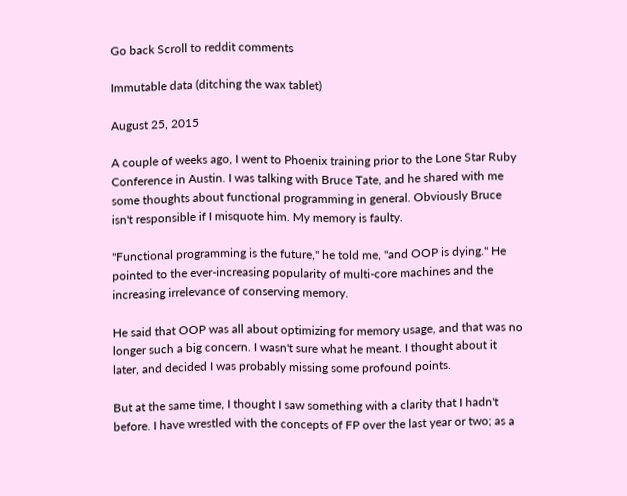Go back Scroll to reddit comments

Immutable data (ditching the wax tablet)

August 25, 2015

A couple of weeks ago, I went to Phoenix training prior to the Lone Star Ruby Conference in Austin. I was talking with Bruce Tate, and he shared with me some thoughts about functional programming in general. Obviously Bruce isn't responsible if I misquote him. My memory is faulty.

"Functional programming is the future," he told me, "and OOP is dying." He pointed to the ever-increasing popularity of multi-core machines and the increasing irrelevance of conserving memory.

He said that OOP was all about optimizing for memory usage, and that was no longer such a big concern. I wasn't sure what he meant. I thought about it later, and decided I was probably missing some profound points.

But at the same time, I thought I saw something with a clarity that I hadn't before. I have wrestled with the concepts of FP over the last year or two; as a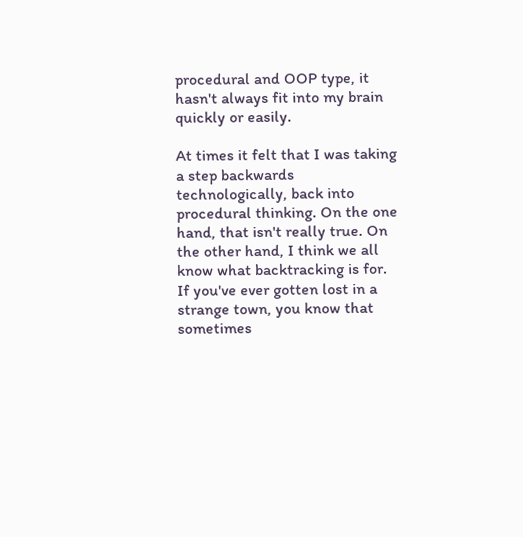procedural and OOP type, it hasn't always fit into my brain quickly or easily.

At times it felt that I was taking a step backwards technologically, back into procedural thinking. On the one hand, that isn't really true. On the other hand, I think we all know what backtracking is for. If you've ever gotten lost in a strange town, you know that sometimes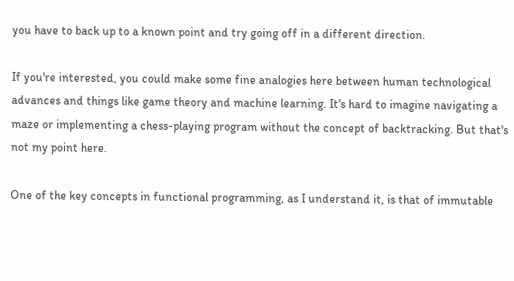you have to back up to a known point and try going off in a different direction.

If you're interested, you could make some fine analogies here between human technological advances and things like game theory and machine learning. It's hard to imagine navigating a maze or implementing a chess-playing program without the concept of backtracking. But that's not my point here.

One of the key concepts in functional programming, as I understand it, is that of immutable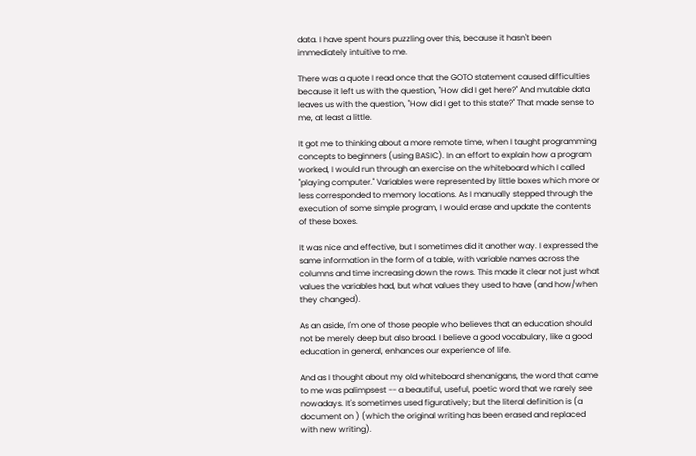data. I have spent hours puzzling over this, because it hasn't been immediately intuitive to me.

There was a quote I read once that the GOTO statement caused difficulties because it left us with the question, "How did I get here?" And mutable data leaves us with the question, "How did I get to this state?" That made sense to me, at least a little.

It got me to thinking about a more remote time, when I taught programming concepts to beginners (using BASIC). In an effort to explain how a program worked, I would run through an exercise on the whiteboard which I called "playing computer." Variables were represented by little boxes which more or less corresponded to memory locations. As I manually stepped through the execution of some simple program, I would erase and update the contents of these boxes.

It was nice and effective, but I sometimes did it another way. I expressed the same information in the form of a table, with variable names across the columns and time increasing down the rows. This made it clear not just what values the variables had, but what values they used to have (and how/when they changed).

As an aside, I'm one of those people who believes that an education should not be merely deep but also broad. I believe a good vocabulary, like a good education in general, enhances our experience of life.

And as I thought about my old whiteboard shenanigans, the word that came to me was palimpsest -- a beautiful, useful, poetic word that we rarely see nowadays. It's sometimes used figuratively; but the literal definition is (a document on ) (which the original writing has been erased and replaced with new writing).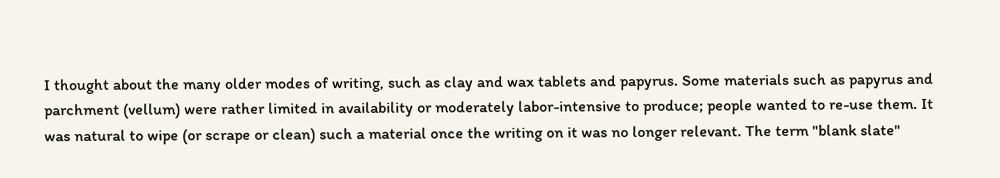I thought about the many older modes of writing, such as clay and wax tablets and papyrus. Some materials such as papyrus and parchment (vellum) were rather limited in availability or moderately labor-intensive to produce; people wanted to re-use them. It was natural to wipe (or scrape or clean) such a material once the writing on it was no longer relevant. The term "blank slate"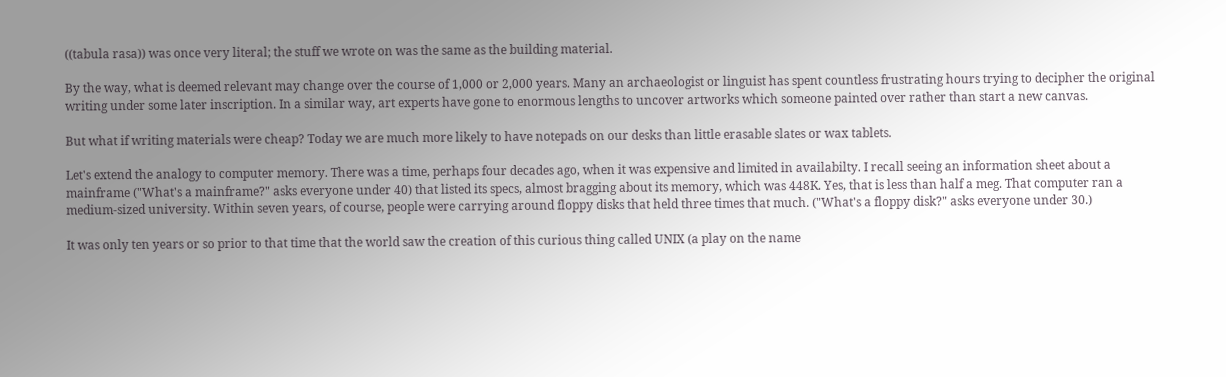((tabula rasa)) was once very literal; the stuff we wrote on was the same as the building material.

By the way, what is deemed relevant may change over the course of 1,000 or 2,000 years. Many an archaeologist or linguist has spent countless frustrating hours trying to decipher the original writing under some later inscription. In a similar way, art experts have gone to enormous lengths to uncover artworks which someone painted over rather than start a new canvas.

But what if writing materials were cheap? Today we are much more likely to have notepads on our desks than little erasable slates or wax tablets.

Let's extend the analogy to computer memory. There was a time, perhaps four decades ago, when it was expensive and limited in availabilty. I recall seeing an information sheet about a mainframe ("What's a mainframe?" asks everyone under 40) that listed its specs, almost bragging about its memory, which was 448K. Yes, that is less than half a meg. That computer ran a medium-sized university. Within seven years, of course, people were carrying around floppy disks that held three times that much. ("What's a floppy disk?" asks everyone under 30.)

It was only ten years or so prior to that time that the world saw the creation of this curious thing called UNIX (a play on the name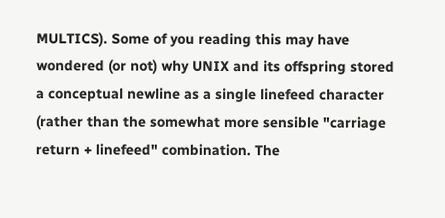MULTICS). Some of you reading this may have wondered (or not) why UNIX and its offspring stored a conceptual newline as a single linefeed character (rather than the somewhat more sensible "carriage return + linefeed" combination. The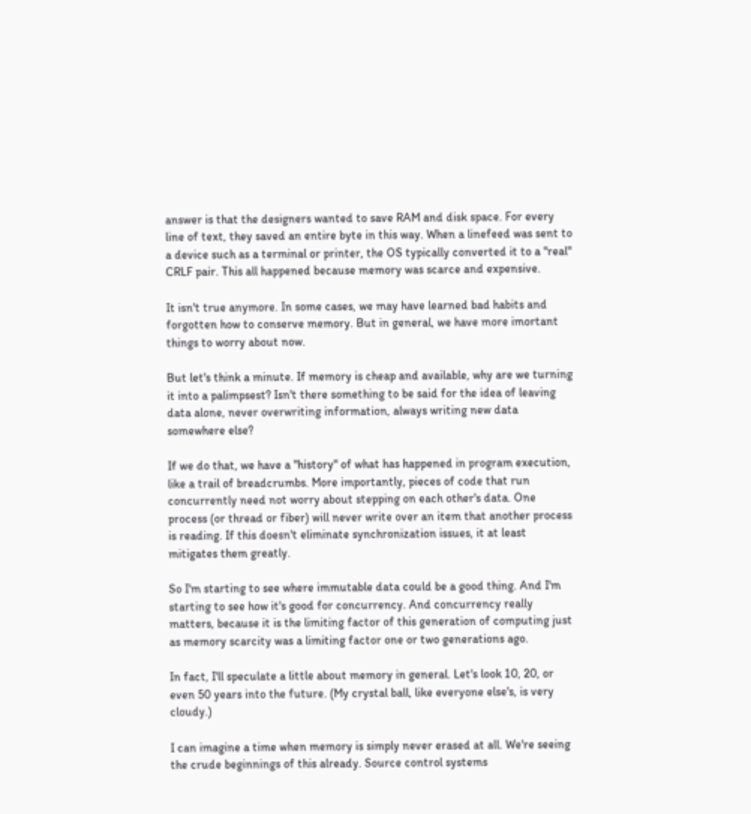answer is that the designers wanted to save RAM and disk space. For every line of text, they saved an entire byte in this way. When a linefeed was sent to a device such as a terminal or printer, the OS typically converted it to a "real" CRLF pair. This all happened because memory was scarce and expensive.

It isn't true anymore. In some cases, we may have learned bad habits and forgotten how to conserve memory. But in general, we have more imortant things to worry about now.

But let's think a minute. If memory is cheap and available, why are we turning it into a palimpsest? Isn't there something to be said for the idea of leaving data alone, never overwriting information, always writing new data somewhere else?

If we do that, we have a "history" of what has happened in program execution, like a trail of breadcrumbs. More importantly, pieces of code that run concurrently need not worry about stepping on each other's data. One process (or thread or fiber) will never write over an item that another process is reading. If this doesn't eliminate synchronization issues, it at least mitigates them greatly.

So I'm starting to see where immutable data could be a good thing. And I'm starting to see how it's good for concurrency. And concurrency really matters, because it is the limiting factor of this generation of computing just as memory scarcity was a limiting factor one or two generations ago.

In fact, I'll speculate a little about memory in general. Let's look 10, 20, or even 50 years into the future. (My crystal ball, like everyone else's, is very cloudy.)

I can imagine a time when memory is simply never erased at all. We're seeing the crude beginnings of this already. Source control systems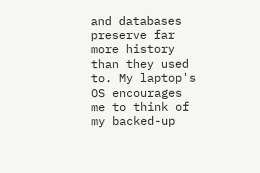and databases preserve far more history than they used to. My laptop's OS encourages me to think of my backed-up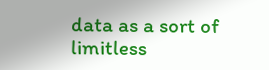data as a sort of limitless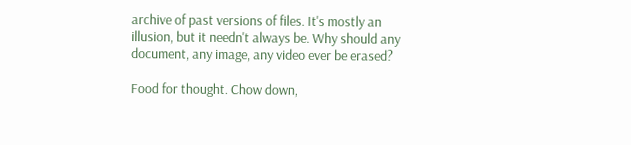archive of past versions of files. It's mostly an illusion, but it needn't always be. Why should any document, any image, any video ever be erased?

Food for thought. Chow down,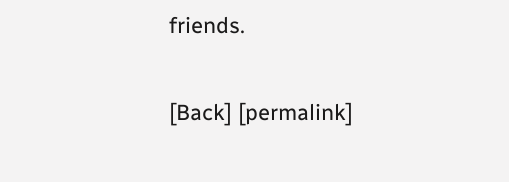friends.

[Back] [permalink]